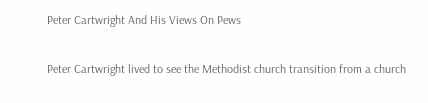Peter Cartwright And His Views On Pews

Peter Cartwright lived to see the Methodist church transition from a church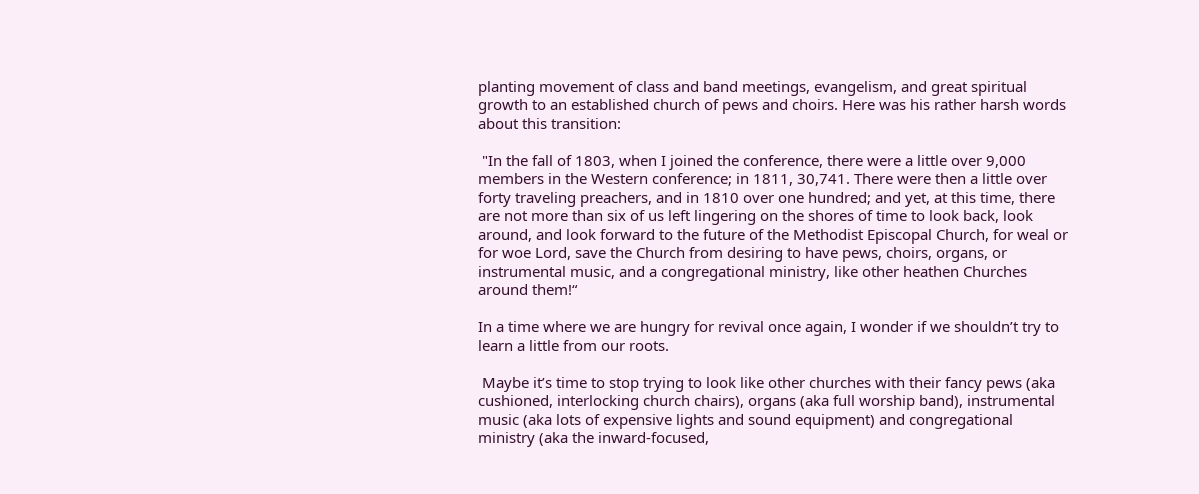planting movement of class and band meetings, evangelism, and great spiritual growth to an established church of pews and choirs. Here was his rather harsh words about this transition:

 "In the fall of 1803, when I joined the conference, there were a little over 9,000 members in the Western conference; in 1811, 30,741. There were then a little over forty traveling preachers, and in 1810 over one hundred; and yet, at this time, there are not more than six of us left lingering on the shores of time to look back, look around, and look forward to the future of the Methodist Episcopal Church, for weal or for woe Lord, save the Church from desiring to have pews, choirs, organs, or instrumental music, and a congregational ministry, like other heathen Churches around them!“

In a time where we are hungry for revival once again, I wonder if we shouldn’t try to learn a little from our roots.

 Maybe it’s time to stop trying to look like other churches with their fancy pews (aka cushioned, interlocking church chairs), organs (aka full worship band), instrumental music (aka lots of expensive lights and sound equipment) and congregational ministry (aka the inward-focused,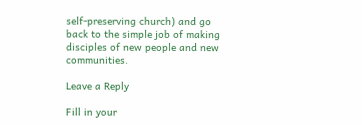self-preserving church) and go back to the simple job of making disciples of new people and new communities.

Leave a Reply

Fill in your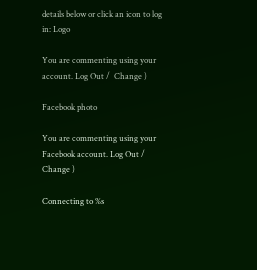details below or click an icon to log in: Logo

You are commenting using your account. Log Out /  Change )

Facebook photo

You are commenting using your Facebook account. Log Out /  Change )

Connecting to %s